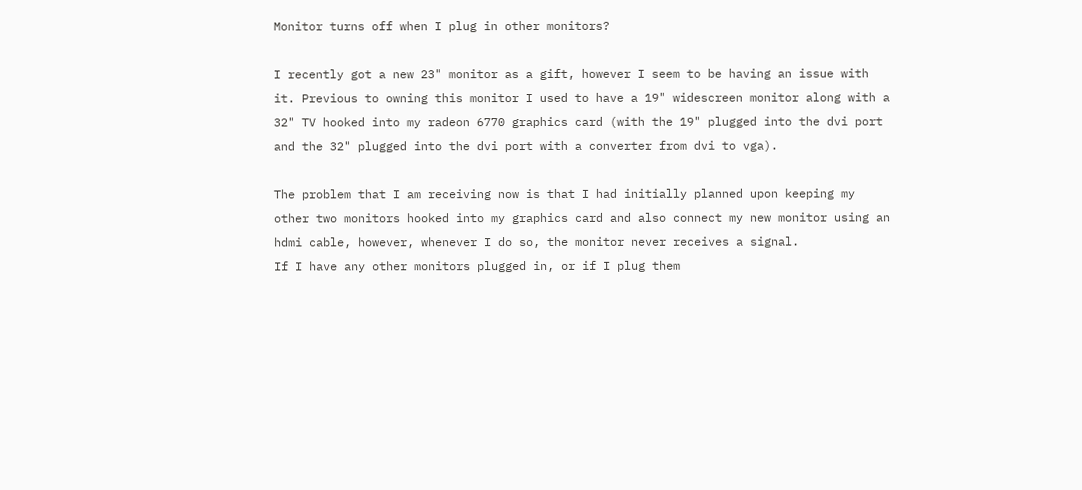Monitor turns off when I plug in other monitors?

I recently got a new 23" monitor as a gift, however I seem to be having an issue with it. Previous to owning this monitor I used to have a 19" widescreen monitor along with a 32" TV hooked into my radeon 6770 graphics card (with the 19" plugged into the dvi port and the 32" plugged into the dvi port with a converter from dvi to vga).

The problem that I am receiving now is that I had initially planned upon keeping my other two monitors hooked into my graphics card and also connect my new monitor using an hdmi cable, however, whenever I do so, the monitor never receives a signal.
If I have any other monitors plugged in, or if I plug them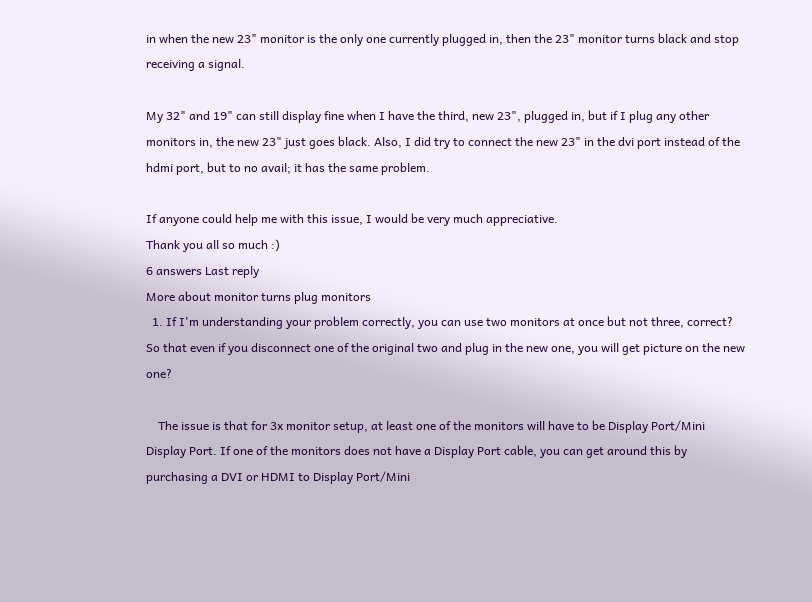in when the new 23" monitor is the only one currently plugged in, then the 23" monitor turns black and stop receiving a signal.

My 32" and 19" can still display fine when I have the third, new 23", plugged in, but if I plug any other monitors in, the new 23" just goes black. Also, I did try to connect the new 23" in the dvi port instead of the hdmi port, but to no avail; it has the same problem.

If anyone could help me with this issue, I would be very much appreciative.
Thank you all so much :)
6 answers Last reply
More about monitor turns plug monitors
  1. If I'm understanding your problem correctly, you can use two monitors at once but not three, correct? So that even if you disconnect one of the original two and plug in the new one, you will get picture on the new one?

    The issue is that for 3x monitor setup, at least one of the monitors will have to be Display Port/Mini Display Port. If one of the monitors does not have a Display Port cable, you can get around this by purchasing a DVI or HDMI to Display Port/Mini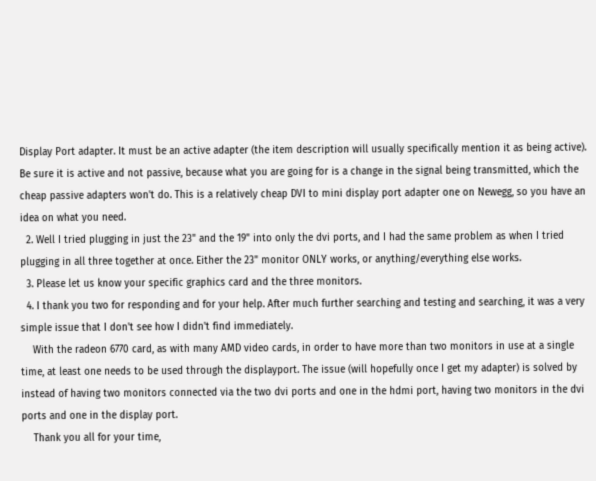Display Port adapter. It must be an active adapter (the item description will usually specifically mention it as being active). Be sure it is active and not passive, because what you are going for is a change in the signal being transmitted, which the cheap passive adapters won't do. This is a relatively cheap DVI to mini display port adapter one on Newegg, so you have an idea on what you need.
  2. Well I tried plugging in just the 23" and the 19" into only the dvi ports, and I had the same problem as when I tried plugging in all three together at once. Either the 23" monitor ONLY works, or anything/everything else works.
  3. Please let us know your specific graphics card and the three monitors.
  4. I thank you two for responding and for your help. After much further searching and testing and searching, it was a very simple issue that I don't see how I didn't find immediately.
    With the radeon 6770 card, as with many AMD video cards, in order to have more than two monitors in use at a single time, at least one needs to be used through the displayport. The issue (will hopefully once I get my adapter) is solved by instead of having two monitors connected via the two dvi ports and one in the hdmi port, having two monitors in the dvi ports and one in the display port.
    Thank you all for your time,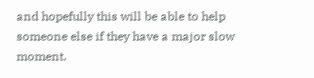and hopefully this will be able to help someone else if they have a major slow moment.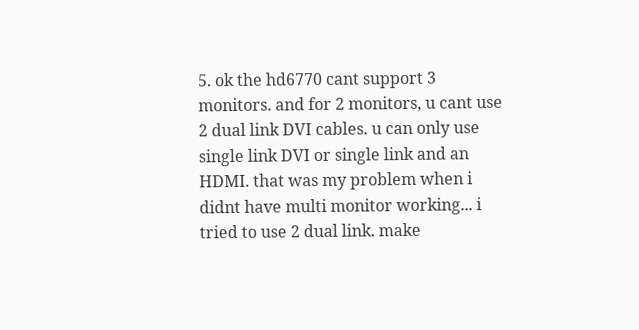5. ok the hd6770 cant support 3 monitors. and for 2 monitors, u cant use 2 dual link DVI cables. u can only use single link DVI or single link and an HDMI. that was my problem when i didnt have multi monitor working... i tried to use 2 dual link. make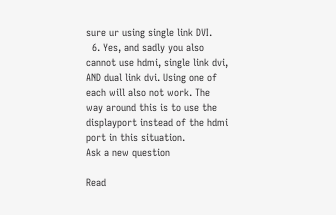sure ur using single link DVI.
  6. Yes, and sadly you also cannot use hdmi, single link dvi, AND dual link dvi. Using one of each will also not work. The way around this is to use the displayport instead of the hdmi port in this situation.
Ask a new question

Read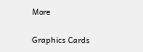More

Graphics Cards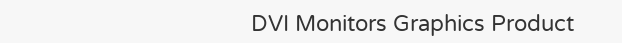DVI Monitors Graphics Product